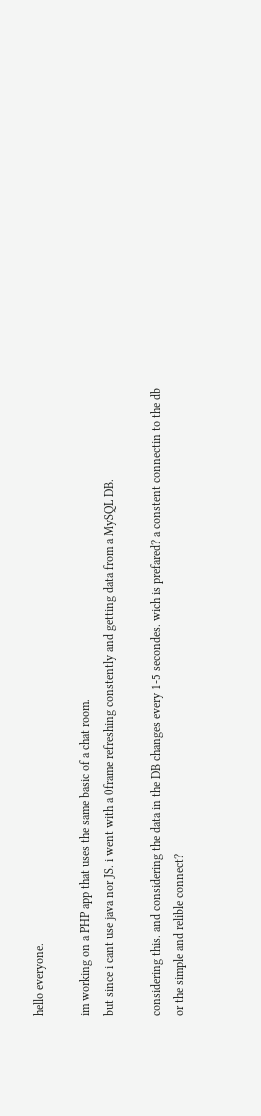hello everyone.

im working on a PHP app that uses the same basic of a chat room.
but since i cant use java nor JS. i went with a 0frame refreshing constently and getting data from a MySQL DB.

considering this. and considering the data in the DB changes every 1-5 secondes. wich is prefared? a constent connectin to the db or the simple and relible connect?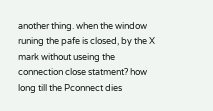another thing. when the window runing the pafe is closed, by the X mark without useing the connection close statment? how long till the Pconnect dies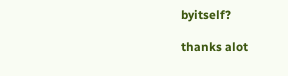byitself?

thanks alot